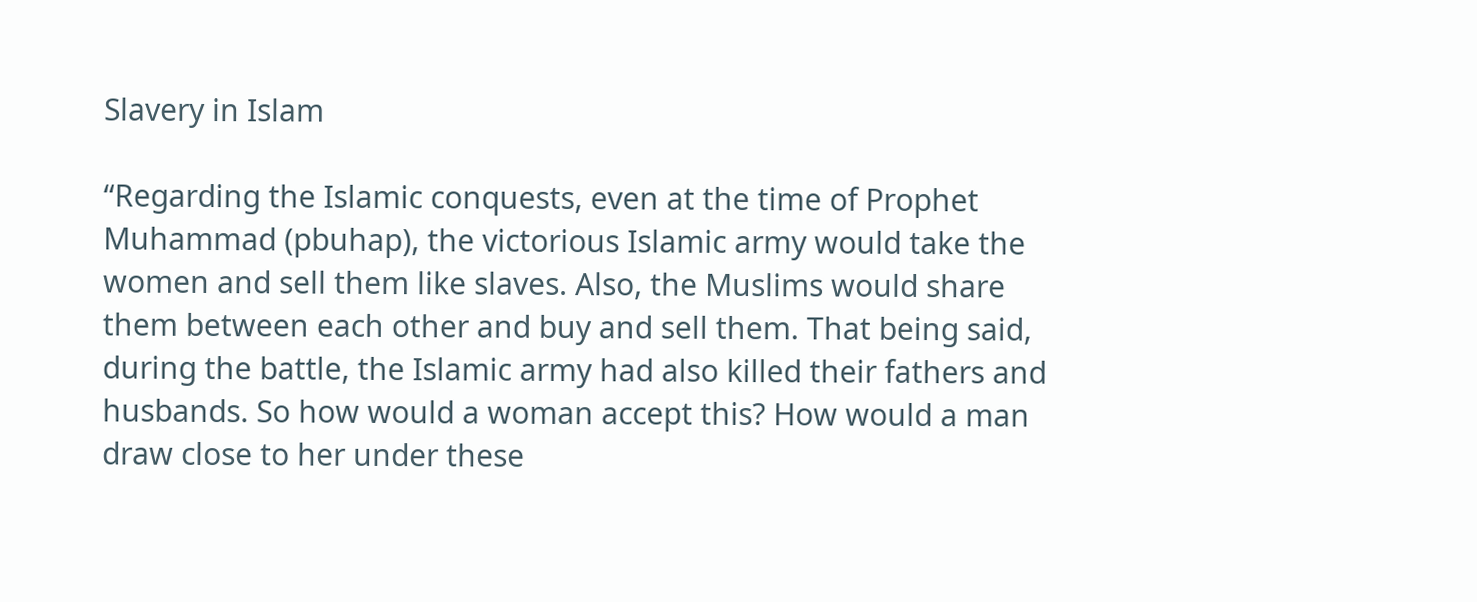Slavery in Islam

“Regarding the Islamic conquests, even at the time of Prophet Muhammad (pbuhap), the victorious Islamic army would take the women and sell them like slaves. Also, the Muslims would share them between each other and buy and sell them. That being said, during the battle, the Islamic army had also killed their fathers and husbands. So how would a woman accept this? How would a man draw close to her under these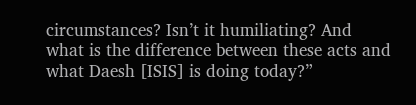circumstances? Isn’t it humiliating? And what is the difference between these acts and what Daesh [ISIS] is doing today?”